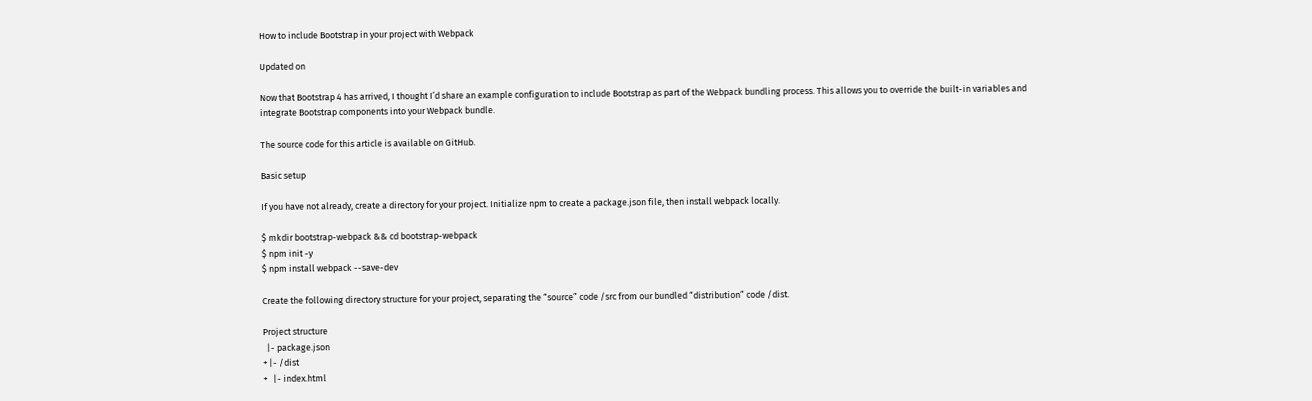How to include Bootstrap in your project with Webpack

Updated on

Now that Bootstrap 4 has arrived, I thought I’d share an example configuration to include Bootstrap as part of the Webpack bundling process. This allows you to override the built-in variables and integrate Bootstrap components into your Webpack bundle.

The source code for this article is available on GitHub.

Basic setup

If you have not already, create a directory for your project. Initialize npm to create a package.json file, then install webpack locally.

$ mkdir bootstrap-webpack && cd bootstrap-webpack
$ npm init -y
$ npm install webpack --save-dev

Create the following directory structure for your project, separating the “source” code /src from our bundled “distribution” code /dist.

Project structure
  |- package.json
+ |- /dist
+   |- index.html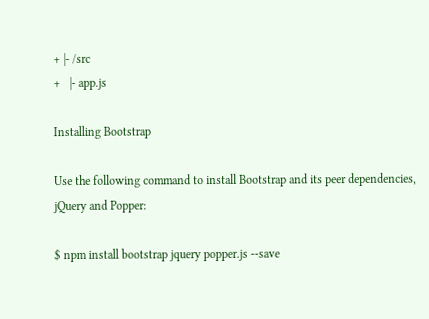+ |- /src
+   |- app.js

Installing Bootstrap

Use the following command to install Bootstrap and its peer dependencies, jQuery and Popper:

$ npm install bootstrap jquery popper.js --save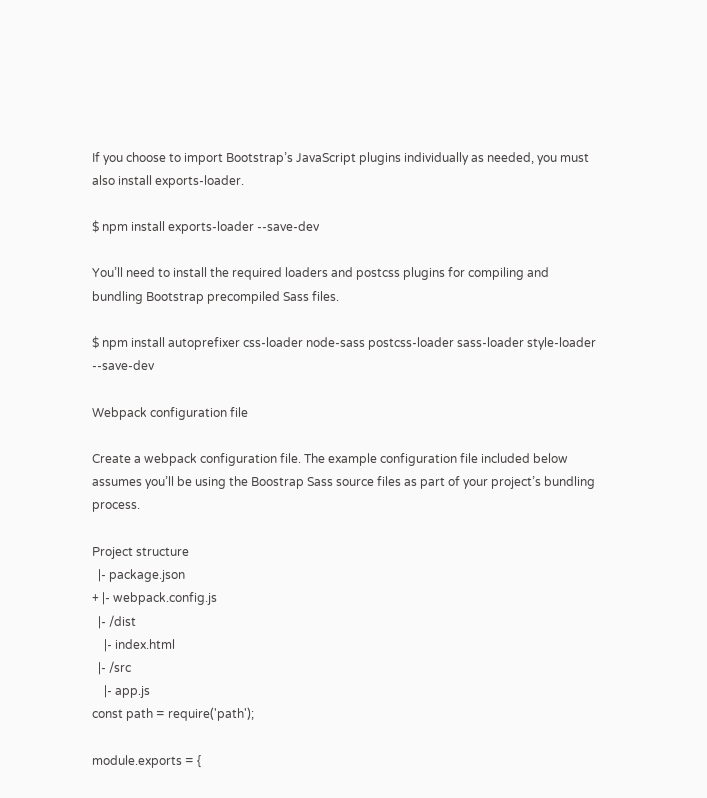If you choose to import Bootstrap’s JavaScript plugins individually as needed, you must also install exports-loader.

$ npm install exports-loader --save-dev

You’ll need to install the required loaders and postcss plugins for compiling and bundling Bootstrap precompiled Sass files.

$ npm install autoprefixer css-loader node-sass postcss-loader sass-loader style-loader --save-dev

Webpack configuration file

Create a webpack configuration file. The example configuration file included below assumes you’ll be using the Boostrap Sass source files as part of your project’s bundling process.

Project structure
  |- package.json
+ |- webpack.config.js
  |- /dist
    |- index.html
  |- /src
    |- app.js
const path = require('path');

module.exports = {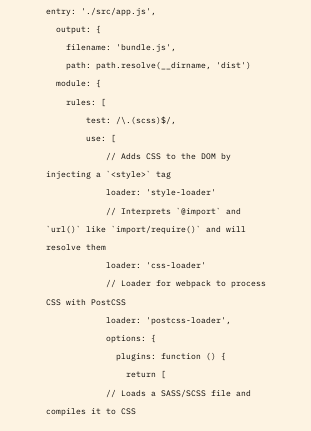entry: './src/app.js',
  output: {
    filename: 'bundle.js',
    path: path.resolve(__dirname, 'dist')
  module: {
    rules: [
        test: /\.(scss)$/,
        use: [
            // Adds CSS to the DOM by injecting a `<style>` tag
            loader: 'style-loader'
            // Interprets `@import` and `url()` like `import/require()` and will resolve them
            loader: 'css-loader'
            // Loader for webpack to process CSS with PostCSS
            loader: 'postcss-loader',
            options: {
              plugins: function () {
                return [
            // Loads a SASS/SCSS file and compiles it to CSS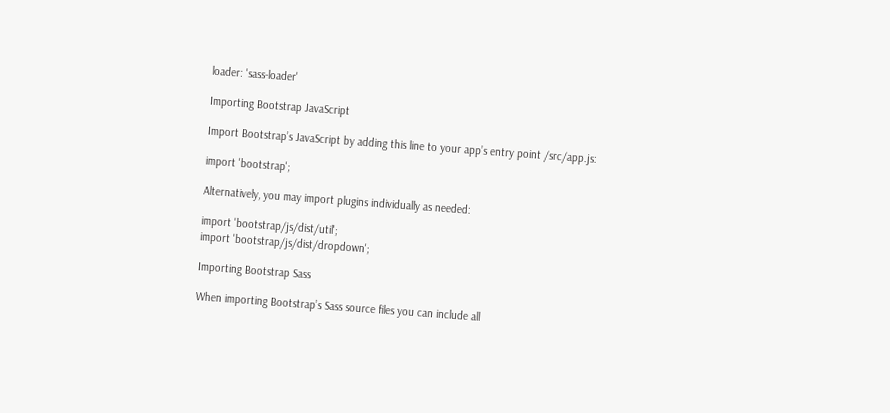loader: 'sass-loader'

Importing Bootstrap JavaScript

Import Bootstrap’s JavaScript by adding this line to your app’s entry point /src/app.js:

import 'bootstrap';

Alternatively, you may import plugins individually as needed:

import 'bootstrap/js/dist/util';
import 'bootstrap/js/dist/dropdown';

Importing Bootstrap Sass

When importing Bootstrap’s Sass source files you can include all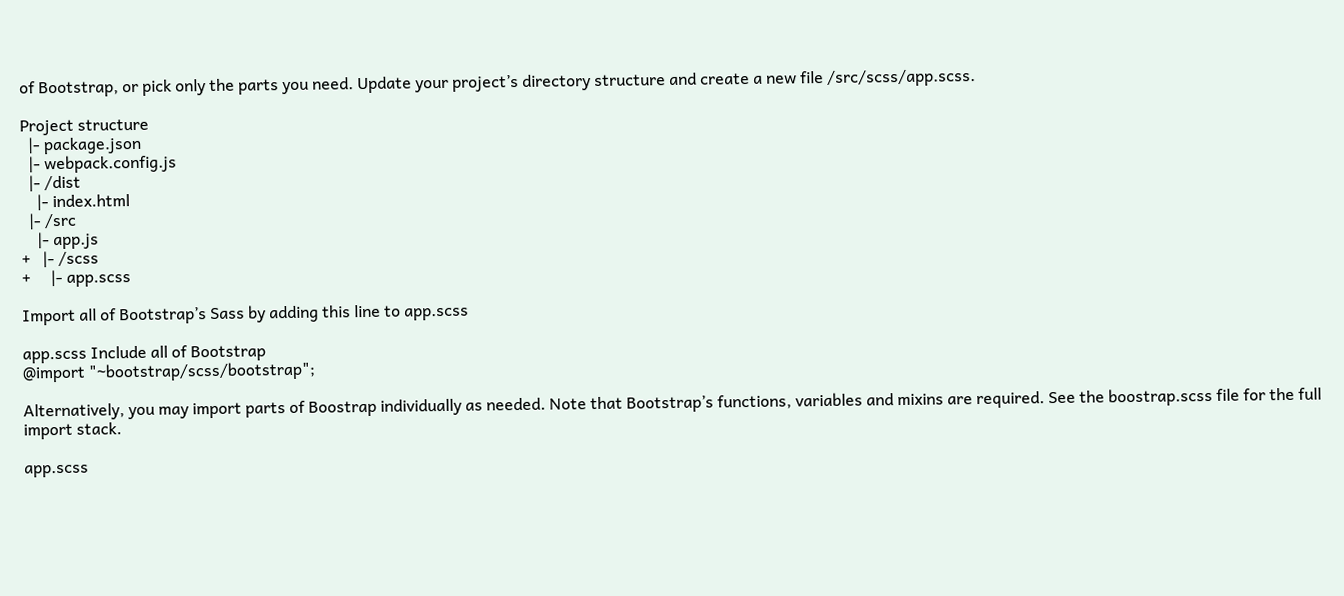of Bootstrap, or pick only the parts you need. Update your project’s directory structure and create a new file /src/scss/app.scss.

Project structure
  |- package.json
  |- webpack.config.js
  |- /dist
    |- index.html
  |- /src
    |- app.js
+   |- /scss
+     |- app.scss

Import all of Bootstrap’s Sass by adding this line to app.scss

app.scss Include all of Bootstrap
@import "~bootstrap/scss/bootstrap";

Alternatively, you may import parts of Boostrap individually as needed. Note that Bootstrap’s functions, variables and mixins are required. See the boostrap.scss file for the full import stack.

app.scss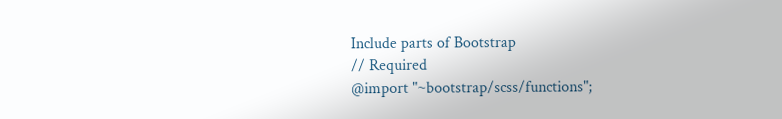Include parts of Bootstrap
// Required
@import "~bootstrap/scss/functions";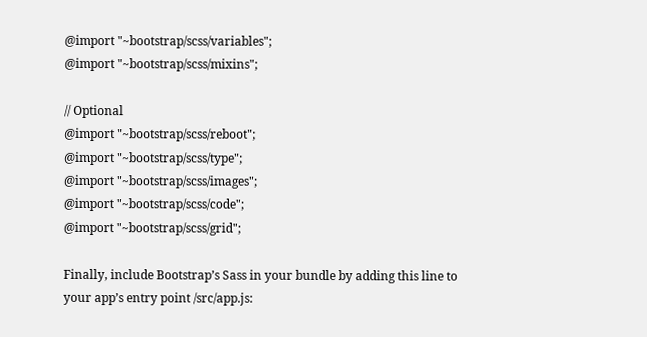@import "~bootstrap/scss/variables";
@import "~bootstrap/scss/mixins";

// Optional
@import "~bootstrap/scss/reboot";
@import "~bootstrap/scss/type";
@import "~bootstrap/scss/images";
@import "~bootstrap/scss/code";
@import "~bootstrap/scss/grid";

Finally, include Bootstrap’s Sass in your bundle by adding this line to your app’s entry point /src/app.js: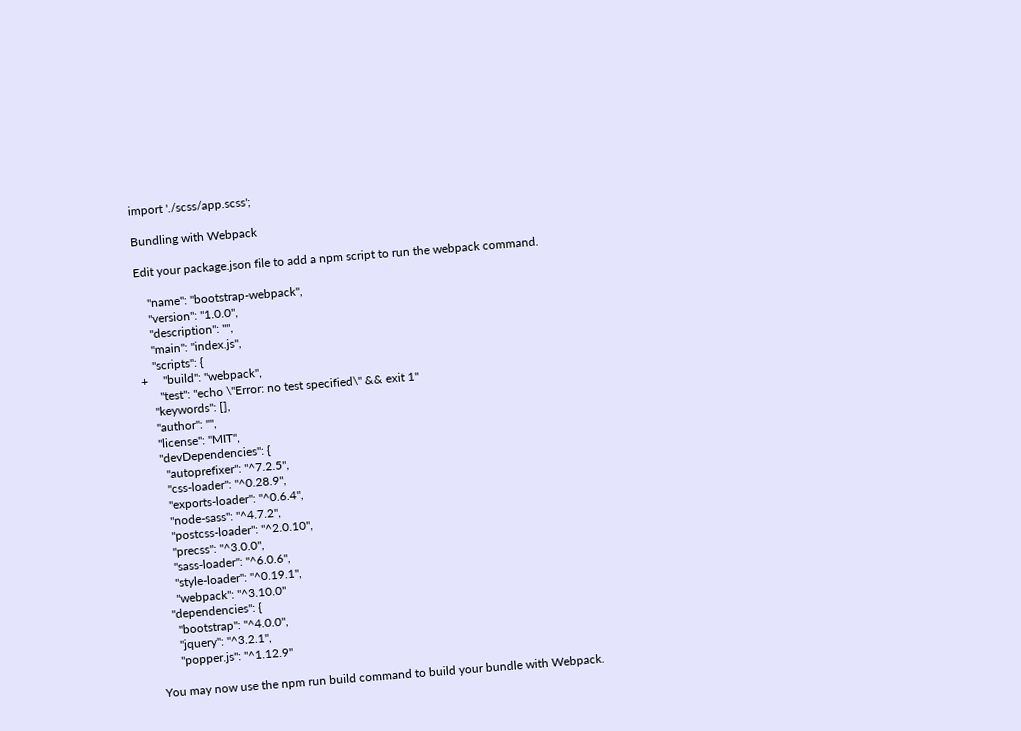import './scss/app.scss';

Bundling with Webpack

Edit your package.json file to add a npm script to run the webpack command.

    "name": "bootstrap-webpack",
    "version": "1.0.0",
    "description": "",
    "main": "index.js",
    "scripts": {
+     "build": "webpack",
      "test": "echo \"Error: no test specified\" && exit 1"
    "keywords": [],
    "author": "",
    "license": "MIT",
    "devDependencies": {
      "autoprefixer": "^7.2.5",
      "css-loader": "^0.28.9",
      "exports-loader": "^0.6.4",
      "node-sass": "^4.7.2",
      "postcss-loader": "^2.0.10",
      "precss": "^3.0.0",
      "sass-loader": "^6.0.6",
      "style-loader": "^0.19.1",
      "webpack": "^3.10.0"
    "dependencies": {
      "bootstrap": "^4.0.0",
      "jquery": "^3.2.1",
      "popper.js": "^1.12.9"

You may now use the npm run build command to build your bundle with Webpack.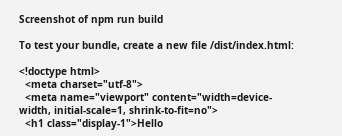Screenshot of npm run build

To test your bundle, create a new file /dist/index.html:

<!doctype html>
  <meta charset="utf-8">
  <meta name="viewport" content="width=device-width, initial-scale=1, shrink-to-fit=no">
  <h1 class="display-1">Hello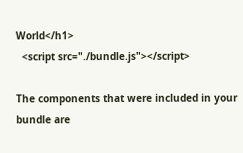World</h1>
  <script src="./bundle.js"></script>

The components that were included in your bundle are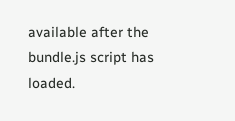available after the bundle.js script has loaded.